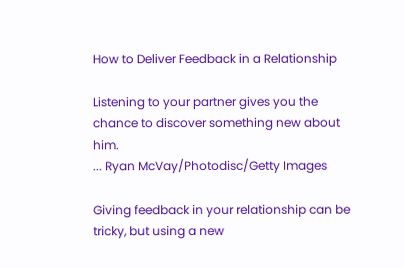How to Deliver Feedback in a Relationship

Listening to your partner gives you the chance to discover something new about him.
... Ryan McVay/Photodisc/Getty Images

Giving feedback in your relationship can be tricky, but using a new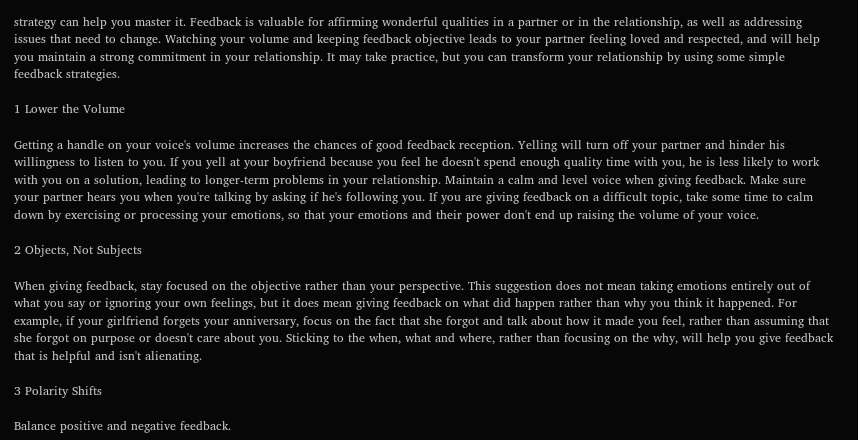strategy can help you master it. Feedback is valuable for affirming wonderful qualities in a partner or in the relationship, as well as addressing issues that need to change. Watching your volume and keeping feedback objective leads to your partner feeling loved and respected, and will help you maintain a strong commitment in your relationship. It may take practice, but you can transform your relationship by using some simple feedback strategies.

1 Lower the Volume

Getting a handle on your voice's volume increases the chances of good feedback reception. Yelling will turn off your partner and hinder his willingness to listen to you. If you yell at your boyfriend because you feel he doesn't spend enough quality time with you, he is less likely to work with you on a solution, leading to longer-term problems in your relationship. Maintain a calm and level voice when giving feedback. Make sure your partner hears you when you're talking by asking if he's following you. If you are giving feedback on a difficult topic, take some time to calm down by exercising or processing your emotions, so that your emotions and their power don't end up raising the volume of your voice.

2 Objects, Not Subjects

When giving feedback, stay focused on the objective rather than your perspective. This suggestion does not mean taking emotions entirely out of what you say or ignoring your own feelings, but it does mean giving feedback on what did happen rather than why you think it happened. For example, if your girlfriend forgets your anniversary, focus on the fact that she forgot and talk about how it made you feel, rather than assuming that she forgot on purpose or doesn't care about you. Sticking to the when, what and where, rather than focusing on the why, will help you give feedback that is helpful and isn't alienating.

3 Polarity Shifts

Balance positive and negative feedback.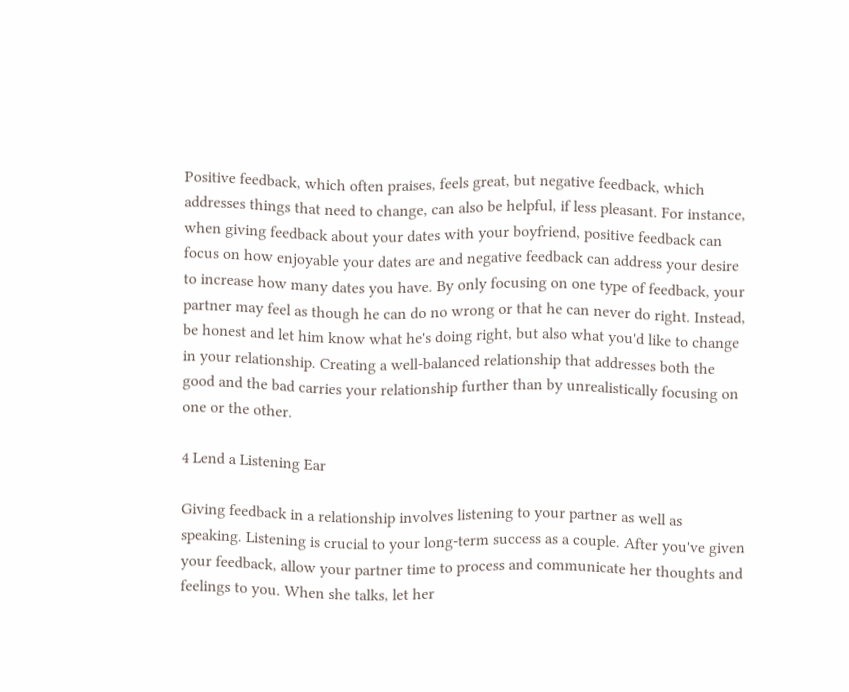Positive feedback, which often praises, feels great, but negative feedback, which addresses things that need to change, can also be helpful, if less pleasant. For instance, when giving feedback about your dates with your boyfriend, positive feedback can focus on how enjoyable your dates are and negative feedback can address your desire to increase how many dates you have. By only focusing on one type of feedback, your partner may feel as though he can do no wrong or that he can never do right. Instead, be honest and let him know what he's doing right, but also what you'd like to change in your relationship. Creating a well-balanced relationship that addresses both the good and the bad carries your relationship further than by unrealistically focusing on one or the other.

4 Lend a Listening Ear

Giving feedback in a relationship involves listening to your partner as well as speaking. Listening is crucial to your long-term success as a couple. After you've given your feedback, allow your partner time to process and communicate her thoughts and feelings to you. When she talks, let her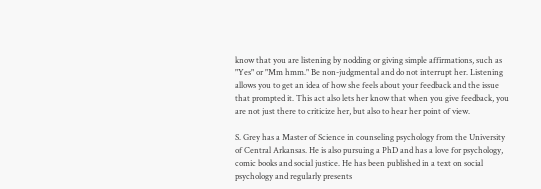know that you are listening by nodding or giving simple affirmations, such as "Yes" or "Mm hmm." Be non-judgmental and do not interrupt her. Listening allows you to get an idea of how she feels about your feedback and the issue that prompted it. This act also lets her know that when you give feedback, you are not just there to criticize her, but also to hear her point of view.

S. Grey has a Master of Science in counseling psychology from the University of Central Arkansas. He is also pursuing a PhD and has a love for psychology, comic books and social justice. He has been published in a text on social psychology and regularly presents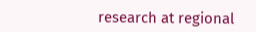research at regional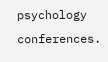psychology conferences.